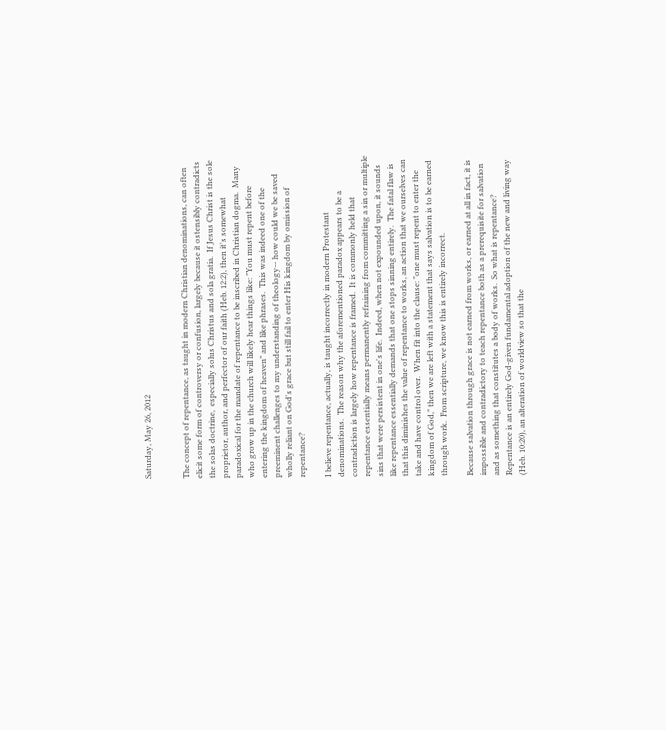Saturday, May 26, 2012


The concept of repentance, as taught in modern Christian denominations, can often elicit some form of controversy or confusion, largely because it ostensibly contradicts the solas doctrine,  especially solus Christus and sola gratia.  If Jesus Christ is the sole proprietor, author, and perfector of our faith (Heb. 12:2), then it's somewhat paradoxical for the mandate of repentance to be inscribed in Christian dogma.  Many who grow up in the church will likely hear things like: "You must repent before entering the kingdom of heaven" and like phrases.  This was indeed one of the preeminent challenges to my understanding of theology-- how could we be saved wholly reliant on God's grace but still fail to enter His kingdom by omission of repentance?

I believe repentance, actually, is taught incorrectly in modern Protestant denominations.  The reason why the aforementioned paradox appears to be a contradiction is largely how repentance is framed.  It is commonly held that repentance essentially means permanently refraining from committing a sin or multiple sins that were persistent in one's life.  Indeed, when not expounded upon, it sounds like repentance essentially demands that one stops sinning entirely.  The fatal flaw is that this diminishes the value of repentance to works, an action that we ourselves can take and have control over.  When fit into the clause: "one must repent to enter the kingdom of God," then we are left with a statement that says salvation is to be earned through work.  From scripture, we know this is entirely incorrect.

Because salvation through grace is not earned from works, or earned at all in fact, it is impossible and contradictory to teach repentance both as a prerequisite for salvation and as something that constitutes a body of works.  So what is repentance?  Repentance is an entirely God-given fundamental adoption of the new and living way (Heb. 10:20), an alteration of worldview so that the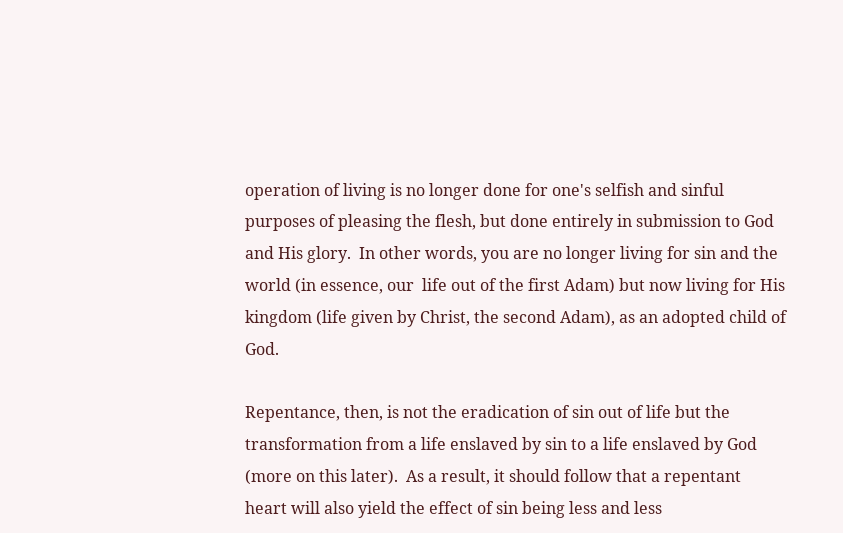operation of living is no longer done for one's selfish and sinful purposes of pleasing the flesh, but done entirely in submission to God and His glory.  In other words, you are no longer living for sin and the world (in essence, our  life out of the first Adam) but now living for His kingdom (life given by Christ, the second Adam), as an adopted child of God.

Repentance, then, is not the eradication of sin out of life but the transformation from a life enslaved by sin to a life enslaved by God (more on this later).  As a result, it should follow that a repentant heart will also yield the effect of sin being less and less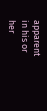apparent in his or her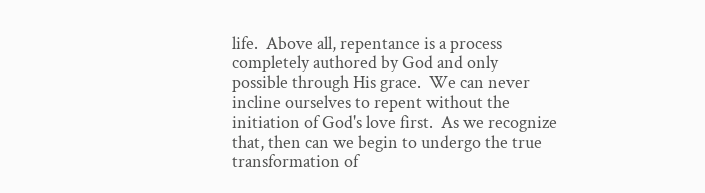life.  Above all, repentance is a process completely authored by God and only possible through His grace.  We can never incline ourselves to repent without the initiation of God's love first.  As we recognize that, then can we begin to undergo the true transformation of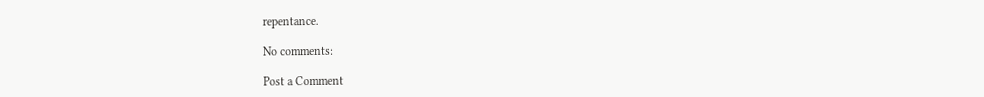repentance.

No comments:

Post a Comment